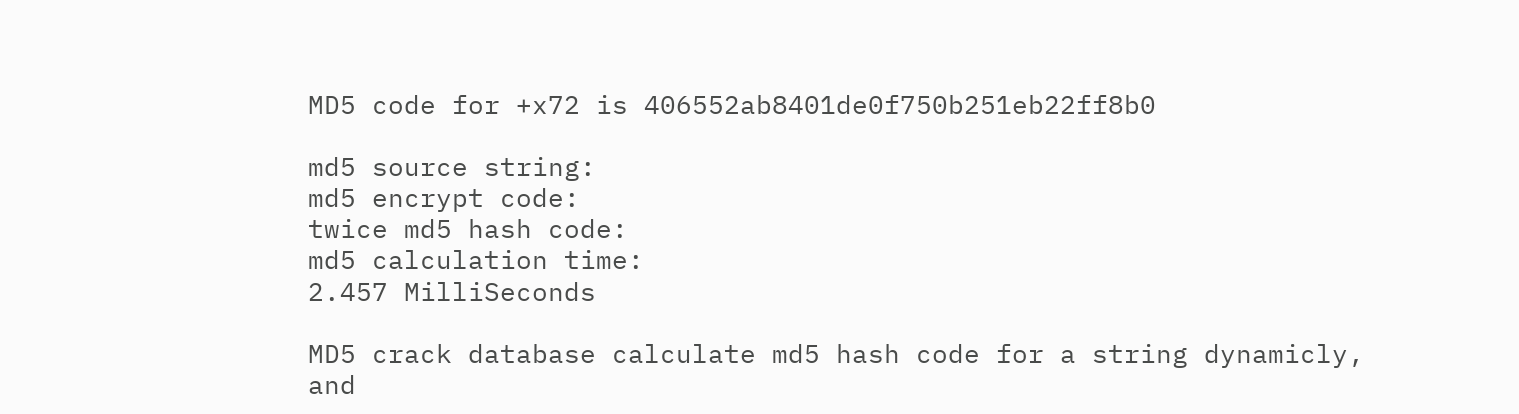MD5 code for +x72 is 406552ab8401de0f750b251eb22ff8b0

md5 source string:
md5 encrypt code:
twice md5 hash code:
md5 calculation time:
2.457 MilliSeconds

MD5 crack database calculate md5 hash code for a string dynamicly, and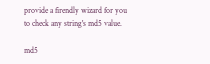provide a firendly wizard for you to check any string's md5 value.

md5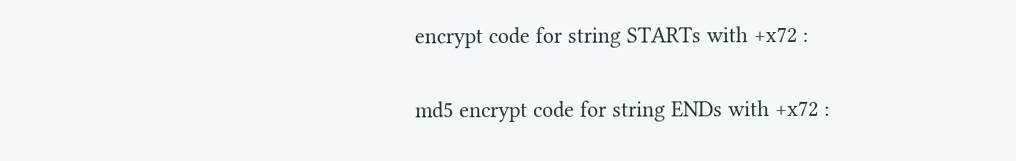encrypt code for string STARTs with +x72 :

md5 encrypt code for string ENDs with +x72 :